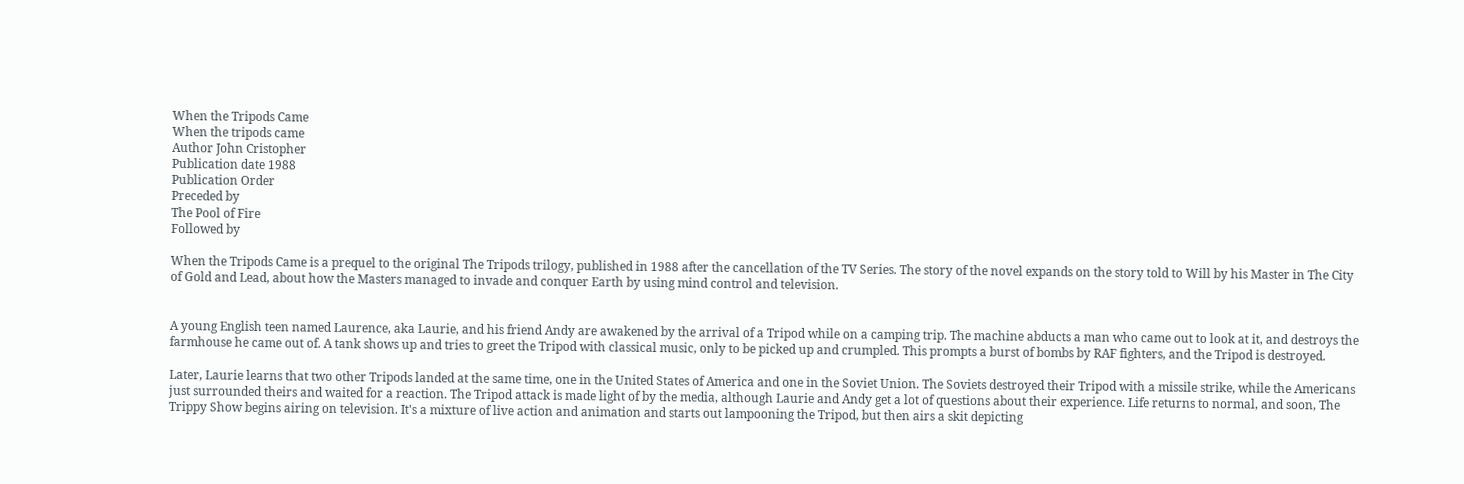When the Tripods Came
When the tripods came
Author John Cristopher
Publication date 1988
Publication Order
Preceded by
The Pool of Fire
Followed by

When the Tripods Came is a prequel to the original The Tripods trilogy, published in 1988 after the cancellation of the TV Series. The story of the novel expands on the story told to Will by his Master in The City of Gold and Lead, about how the Masters managed to invade and conquer Earth by using mind control and television.


A young English teen named Laurence, aka Laurie, and his friend Andy are awakened by the arrival of a Tripod while on a camping trip. The machine abducts a man who came out to look at it, and destroys the farmhouse he came out of. A tank shows up and tries to greet the Tripod with classical music, only to be picked up and crumpled. This prompts a burst of bombs by RAF fighters, and the Tripod is destroyed.

Later, Laurie learns that two other Tripods landed at the same time, one in the United States of America and one in the Soviet Union. The Soviets destroyed their Tripod with a missile strike, while the Americans just surrounded theirs and waited for a reaction. The Tripod attack is made light of by the media, although Laurie and Andy get a lot of questions about their experience. Life returns to normal, and soon, The Trippy Show begins airing on television. It's a mixture of live action and animation and starts out lampooning the Tripod, but then airs a skit depicting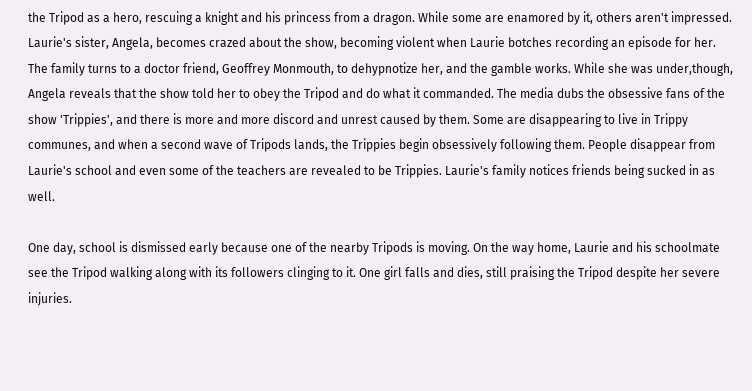the Tripod as a hero, rescuing a knight and his princess from a dragon. While some are enamored by it, others aren't impressed. Laurie's sister, Angela, becomes crazed about the show, becoming violent when Laurie botches recording an episode for her. The family turns to a doctor friend, Geoffrey Monmouth, to dehypnotize her, and the gamble works. While she was under,though, Angela reveals that the show told her to obey the Tripod and do what it commanded. The media dubs the obsessive fans of the show 'Trippies', and there is more and more discord and unrest caused by them. Some are disappearing to live in Trippy communes, and when a second wave of Tripods lands, the Trippies begin obsessively following them. People disappear from Laurie's school and even some of the teachers are revealed to be Trippies. Laurie's family notices friends being sucked in as well.

One day, school is dismissed early because one of the nearby Tripods is moving. On the way home, Laurie and his schoolmate see the Tripod walking along with its followers clinging to it. One girl falls and dies, still praising the Tripod despite her severe injuries.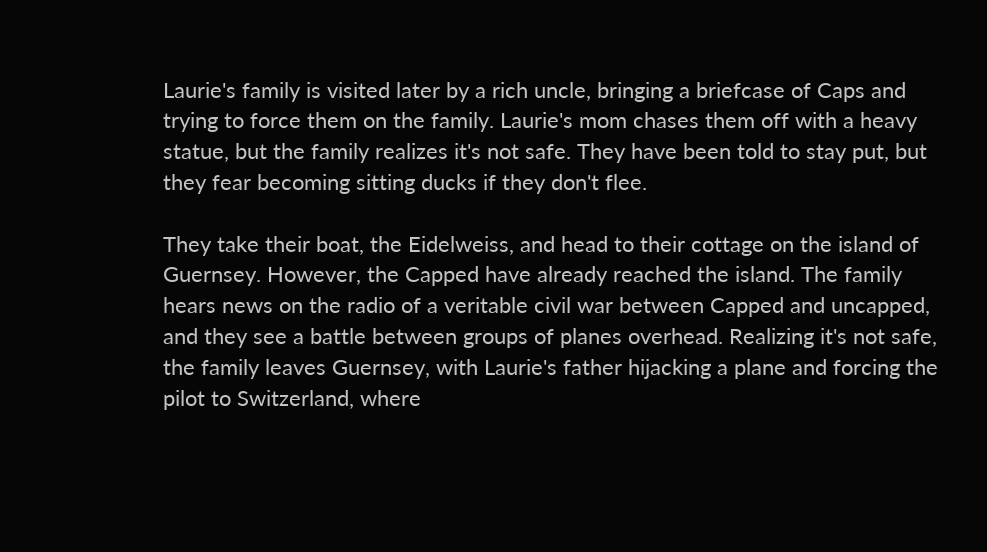Laurie's family is visited later by a rich uncle, bringing a briefcase of Caps and trying to force them on the family. Laurie's mom chases them off with a heavy statue, but the family realizes it's not safe. They have been told to stay put, but they fear becoming sitting ducks if they don't flee.

They take their boat, the Eidelweiss, and head to their cottage on the island of Guernsey. However, the Capped have already reached the island. The family hears news on the radio of a veritable civil war between Capped and uncapped, and they see a battle between groups of planes overhead. Realizing it's not safe, the family leaves Guernsey, with Laurie's father hijacking a plane and forcing the pilot to Switzerland, where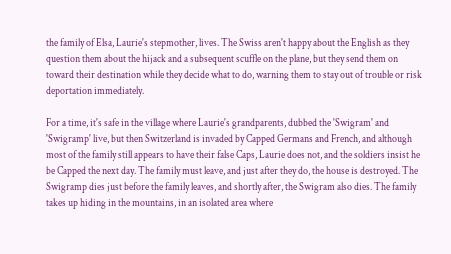the family of Elsa, Laurie's stepmother, lives. The Swiss aren't happy about the English as they question them about the hijack and a subsequent scuffle on the plane, but they send them on toward their destination while they decide what to do, warning them to stay out of trouble or risk deportation immediately.

For a time, it's safe in the village where Laurie's grandparents, dubbed the 'Swigram' and 'Swigramp' live, but then Switzerland is invaded by Capped Germans and French, and although most of the family still appears to have their false Caps, Laurie does not, and the soldiers insist he be Capped the next day. The family must leave, and just after they do, the house is destroyed. The Swigramp dies just before the family leaves, and shortly after, the Swigram also dies. The family takes up hiding in the mountains, in an isolated area where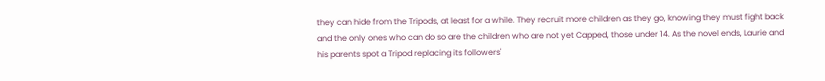they can hide from the Tripods, at least for a while. They recruit more children as they go, knowing they must fight back and the only ones who can do so are the children who are not yet Capped, those under 14. As the novel ends, Laurie and his parents spot a Tripod replacing its followers'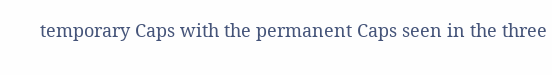temporary Caps with the permanent Caps seen in the three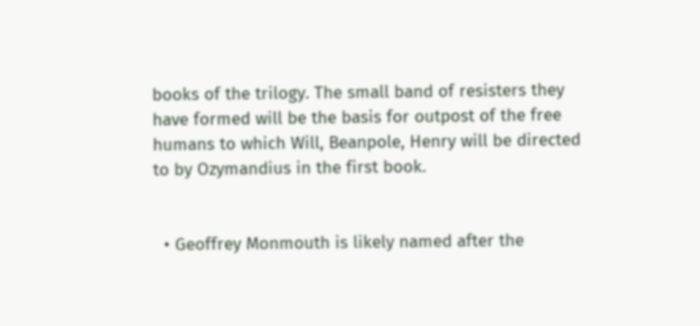books of the trilogy. The small band of resisters they have formed will be the basis for outpost of the free humans to which Will, Beanpole, Henry will be directed to by Ozymandius in the first book.


  • Geoffrey Monmouth is likely named after the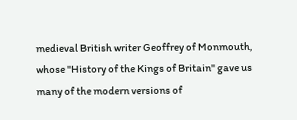medieval British writer Geoffrey of Monmouth, whose "History of the Kings of Britain" gave us many of the modern versions of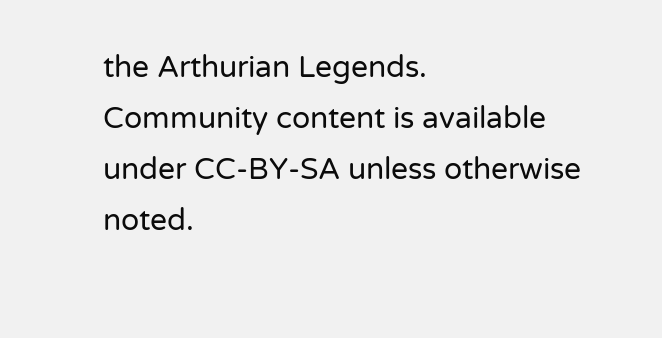the Arthurian Legends.
Community content is available under CC-BY-SA unless otherwise noted.